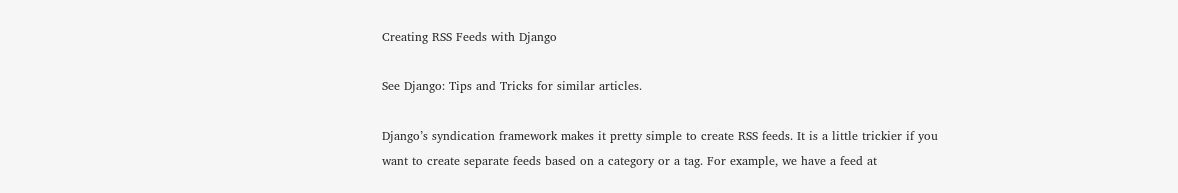Creating RSS Feeds with Django

See Django: Tips and Tricks for similar articles.

Django’s syndication framework makes it pretty simple to create RSS feeds. It is a little trickier if you want to create separate feeds based on a category or a tag. For example, we have a feed at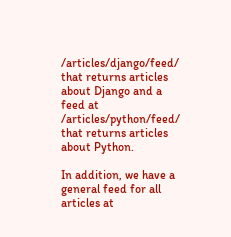/articles/django/feed/ that returns articles about Django and a feed at /articles/python/feed/ that returns articles about Python.

In addition, we have a general feed for all articles at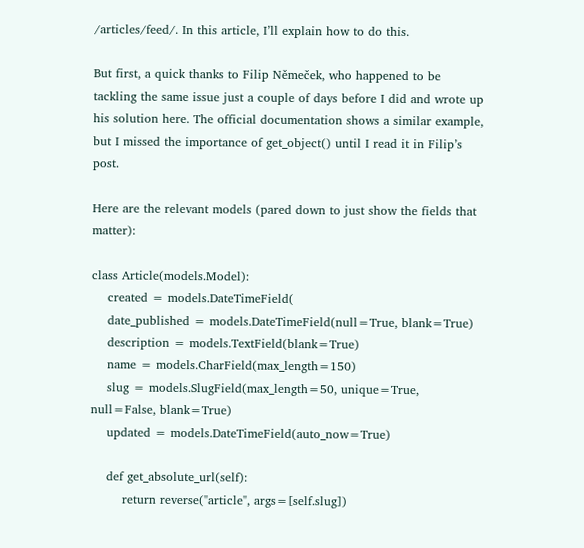/articles/feed/. In this article, I’ll explain how to do this.

But first, a quick thanks to Filip Němeček, who happened to be tackling the same issue just a couple of days before I did and wrote up his solution here. The official documentation shows a similar example, but I missed the importance of get_object() until I read it in Filip’s post.

Here are the relevant models (pared down to just show the fields that matter):

class Article(models.Model):
    created = models.DateTimeField(
    date_published = models.DateTimeField(null=True, blank=True)
    description = models.TextField(blank=True)
    name = models.CharField(max_length=150)
    slug = models.SlugField(max_length=50, unique=True, null=False, blank=True)
    updated = models.DateTimeField(auto_now=True)

    def get_absolute_url(self):
        return reverse("article", args=[self.slug])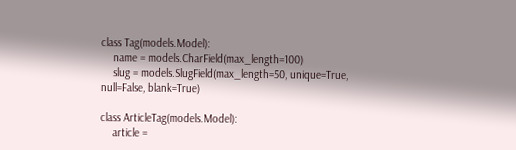class Tag(models.Model):
    name = models.CharField(max_length=100)
    slug = models.SlugField(max_length=50, unique=True, null=False, blank=True)

class ArticleTag(models.Model):
    article =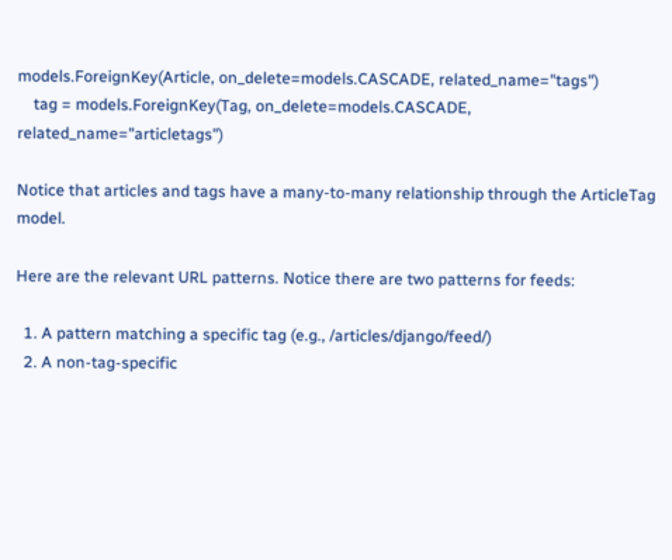models.ForeignKey(Article, on_delete=models.CASCADE, related_name="tags")
    tag = models.ForeignKey(Tag, on_delete=models.CASCADE, related_name="articletags")

Notice that articles and tags have a many-to-many relationship through the ArticleTag model.

Here are the relevant URL patterns. Notice there are two patterns for feeds:

  1. A pattern matching a specific tag (e.g., /articles/django/feed/)
  2. A non-tag-specific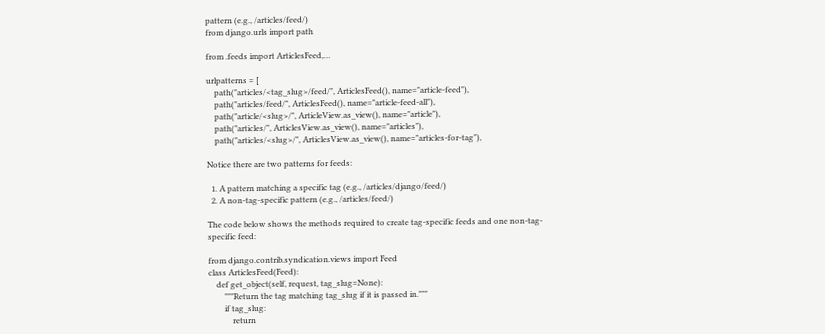pattern (e.g., /articles/feed/)
from django.urls import path

from .feeds import ArticlesFeed,…

urlpatterns = [
    path("articles/<tag_slug>/feed/", ArticlesFeed(), name="article-feed"),
    path("articles/feed/", ArticlesFeed(), name="article-feed-all"),
    path("article/<slug>/", ArticleView.as_view(), name="article"),
    path("articles/", ArticlesView.as_view(), name="articles"),
    path("articles/<slug>/", ArticlesView.as_view(), name="articles-for-tag"),

Notice there are two patterns for feeds:

  1. A pattern matching a specific tag (e.g., /articles/django/feed/)
  2. A non-tag-specific pattern (e.g., /articles/feed/)

The code below shows the methods required to create tag-specific feeds and one non-tag-specific feed:

from django.contrib.syndication.views import Feed
class ArticlesFeed(Feed):
    def get_object(self, request, tag_slug=None):
        """Return the tag matching tag_slug if it is passed in."""
        if tag_slug:
            return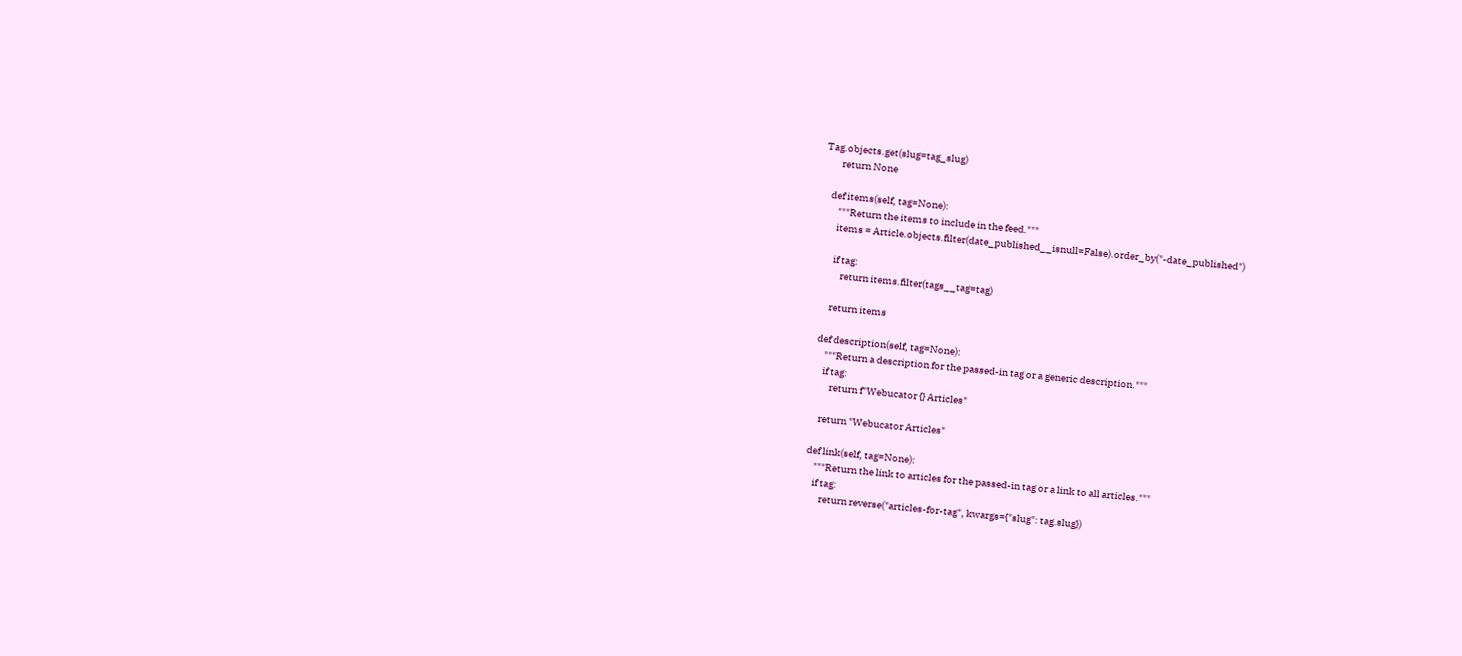Tag.objects.get(slug=tag_slug)
        return None

    def items(self, tag=None):
        """Return the items to include in the feed."""
        items = Article.objects.filter(date_published__isnull=False).order_by("-date_published")

        if tag:
            return items.filter(tags__tag=tag)

        return items

    def description(self, tag=None):
        """Return a description for the passed-in tag or a generic description."""
        if tag:
            return f"Webucator {} Articles"

        return "Webucator Articles"

    def link(self, tag=None):
        """Return the link to articles for the passed-in tag or a link to all articles."""
        if tag:
            return reverse("articles-for-tag", kwargs={"slug": tag.slug})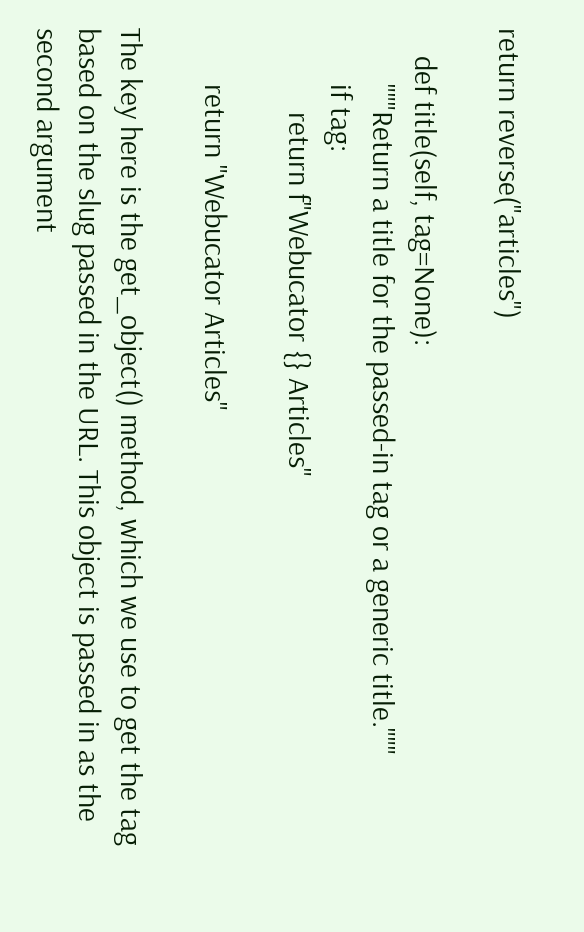return reverse("articles")

    def title(self, tag=None):
        """Return a title for the passed-in tag or a generic title."""
        if tag:
            return f"Webucator {} Articles"

        return "Webucator Articles"

The key here is the get_object() method, which we use to get the tag based on the slug passed in the URL. This object is passed in as the second argument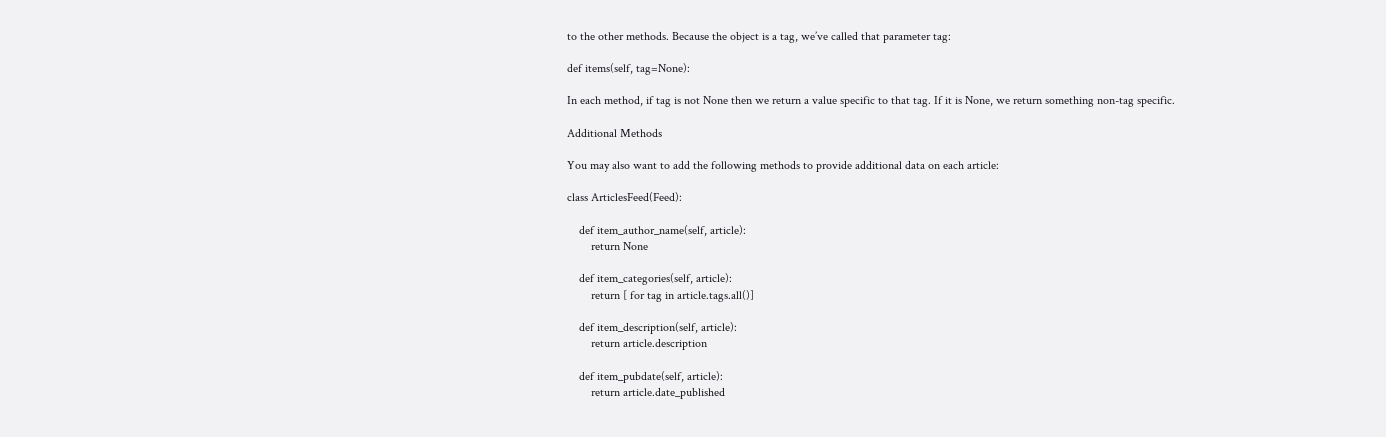to the other methods. Because the object is a tag, we’ve called that parameter tag:

def items(self, tag=None):

In each method, if tag is not None then we return a value specific to that tag. If it is None, we return something non-tag specific.

Additional Methods

You may also want to add the following methods to provide additional data on each article:

class ArticlesFeed(Feed):

    def item_author_name(self, article):
        return None

    def item_categories(self, article):
        return [ for tag in article.tags.all()]

    def item_description(self, article):
        return article.description

    def item_pubdate(self, article):
        return article.date_published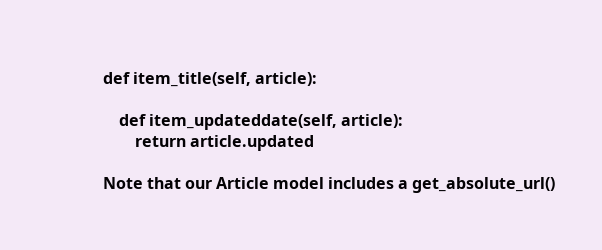def item_title(self, article):

    def item_updateddate(self, article):
        return article.updated

Note that our Article model includes a get_absolute_url()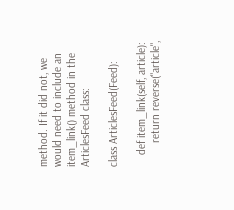method. If it did not, we would need to include an item_link() method in the ArticlesFeed class:

class ArticlesFeed(Feed):

    def item_link(self, article):
        return reverse("article",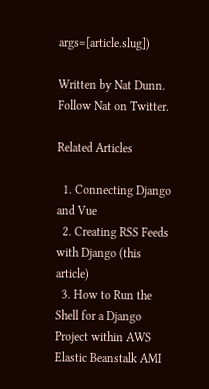args=[article.slug])

Written by Nat Dunn. Follow Nat on Twitter.

Related Articles

  1. Connecting Django and Vue
  2. Creating RSS Feeds with Django (this article)
  3. How to Run the Shell for a Django Project within AWS Elastic Beanstalk AMI